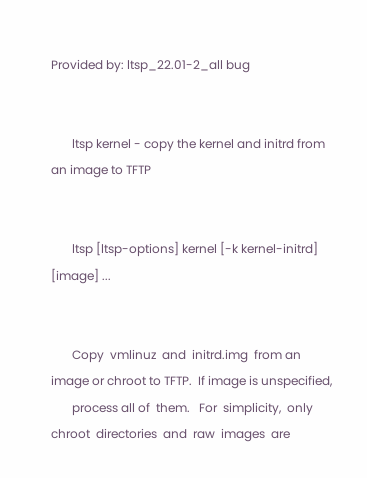Provided by: ltsp_22.01-2_all bug


       ltsp kernel - copy the kernel and initrd from an image to TFTP


       ltsp [ltsp-options] kernel [-k kernel-initrd] [image] ...


       Copy  vmlinuz  and  initrd.img  from an image or chroot to TFTP.  If image is unspecified,
       process all of  them.   For  simplicity,  only  chroot  directories  and  raw  images  are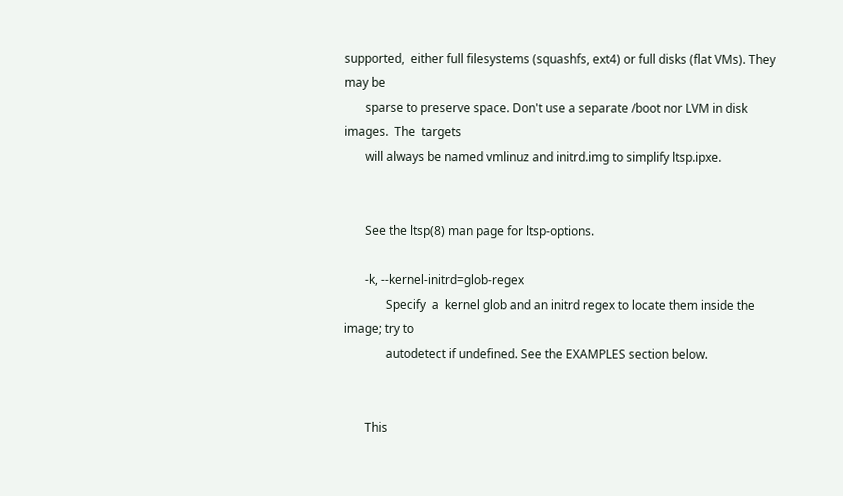supported,  either full filesystems (squashfs, ext4) or full disks (flat VMs). They may be
       sparse to preserve space. Don't use a separate /boot nor LVM in disk images.  The  targets
       will always be named vmlinuz and initrd.img to simplify ltsp.ipxe.


       See the ltsp(8) man page for ltsp-options.

       -k, --kernel-initrd=glob-regex
              Specify  a  kernel glob and an initrd regex to locate them inside the image; try to
              autodetect if undefined. See the EXAMPLES section below.


       This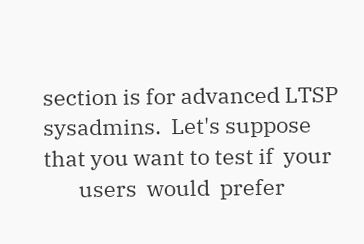section is for advanced LTSP sysadmins.  Let's suppose that you want to test if  your
       users  would  prefer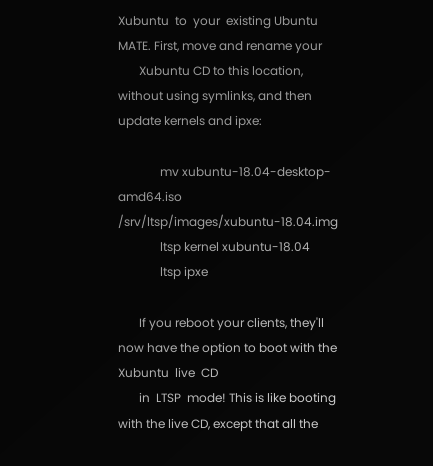Xubuntu  to  your  existing Ubuntu MATE. First, move and rename your
       Xubuntu CD to this location, without using symlinks, and then update kernels and ipxe:

              mv xubuntu-18.04-desktop-amd64.iso /srv/ltsp/images/xubuntu-18.04.img
              ltsp kernel xubuntu-18.04
              ltsp ipxe

       If you reboot your clients, they'll now have the option to boot with the Xubuntu  live  CD
       in  LTSP  mode! This is like booting with the live CD, except that all the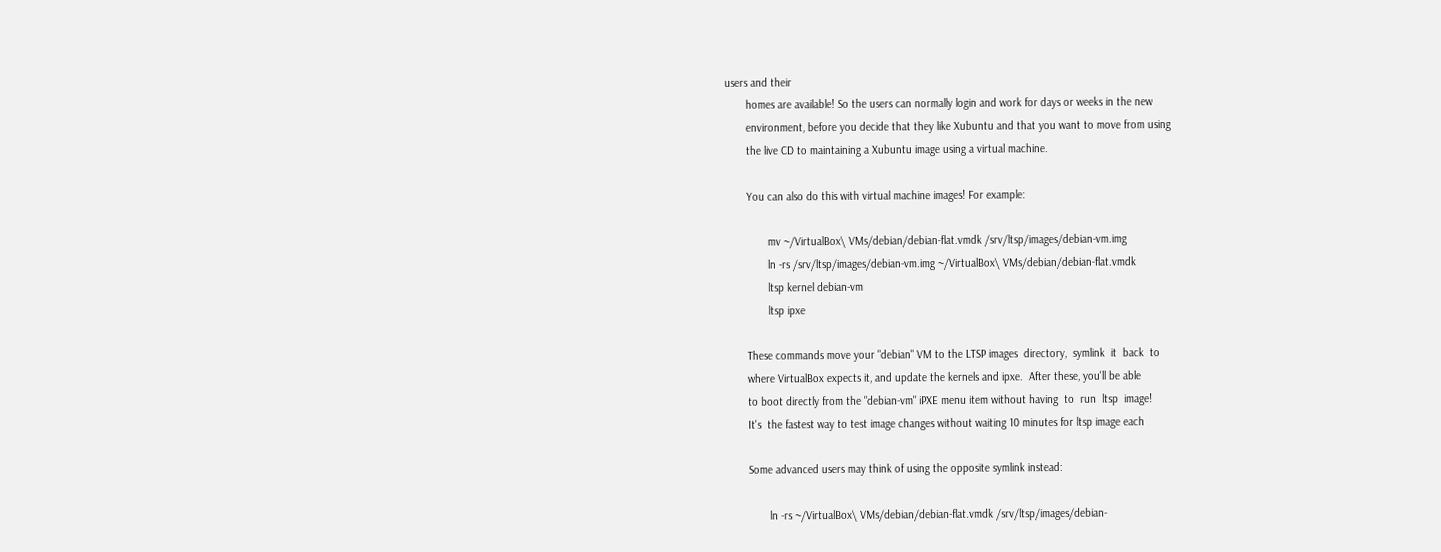users and their
       homes are available! So the users can normally login and work for days or weeks in the new
       environment, before you decide that they like Xubuntu and that you want to move from using
       the live CD to maintaining a Xubuntu image using a virtual machine.

       You can also do this with virtual machine images! For example:

              mv ~/VirtualBox\ VMs/debian/debian-flat.vmdk /srv/ltsp/images/debian-vm.img
              ln -rs /srv/ltsp/images/debian-vm.img ~/VirtualBox\ VMs/debian/debian-flat.vmdk
              ltsp kernel debian-vm
              ltsp ipxe

       These commands move your "debian" VM to the LTSP images  directory,  symlink  it  back  to
       where VirtualBox expects it, and update the kernels and ipxe.  After these, you'll be able
       to boot directly from the "debian-vm" iPXE menu item without having  to  run  ltsp  image!
       It's  the fastest way to test image changes without waiting 10 minutes for ltsp image each

       Some advanced users may think of using the opposite symlink instead:

              ln -rs ~/VirtualBox\ VMs/debian/debian-flat.vmdk /srv/ltsp/images/debian-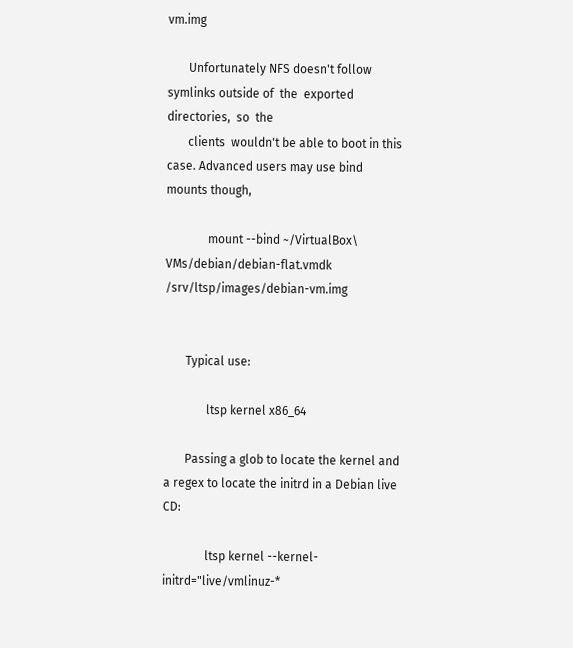vm.img

       Unfortunately NFS doesn't follow symlinks outside of  the  exported  directories,  so  the
       clients  wouldn't be able to boot in this case. Advanced users may use bind mounts though,

              mount --bind ~/VirtualBox\ VMs/debian/debian-flat.vmdk /srv/ltsp/images/debian-vm.img


       Typical use:

              ltsp kernel x86_64

       Passing a glob to locate the kernel and a regex to locate the initrd in a Debian live CD:

              ltsp kernel --kernel-initrd="live/vmlinuz-*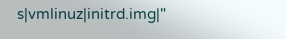s|vmlinuz|initrd.img|"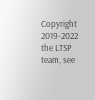Copyright 2019-2022 the LTSP team, see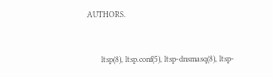AUTHORS.


       ltsp(8), ltsp.conf(5), ltsp-dnsmasq(8), ltsp-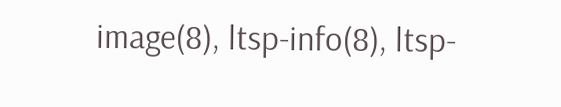image(8), ltsp-info(8), ltsp-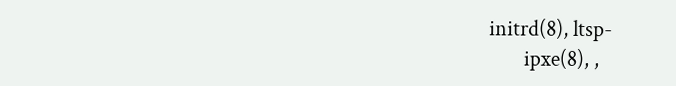initrd(8), ltsp-
       ipxe(8), ,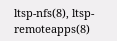ltsp-nfs(8), ltsp-remoteapps(8)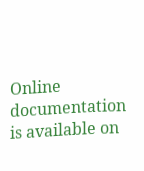Online documentation is available on